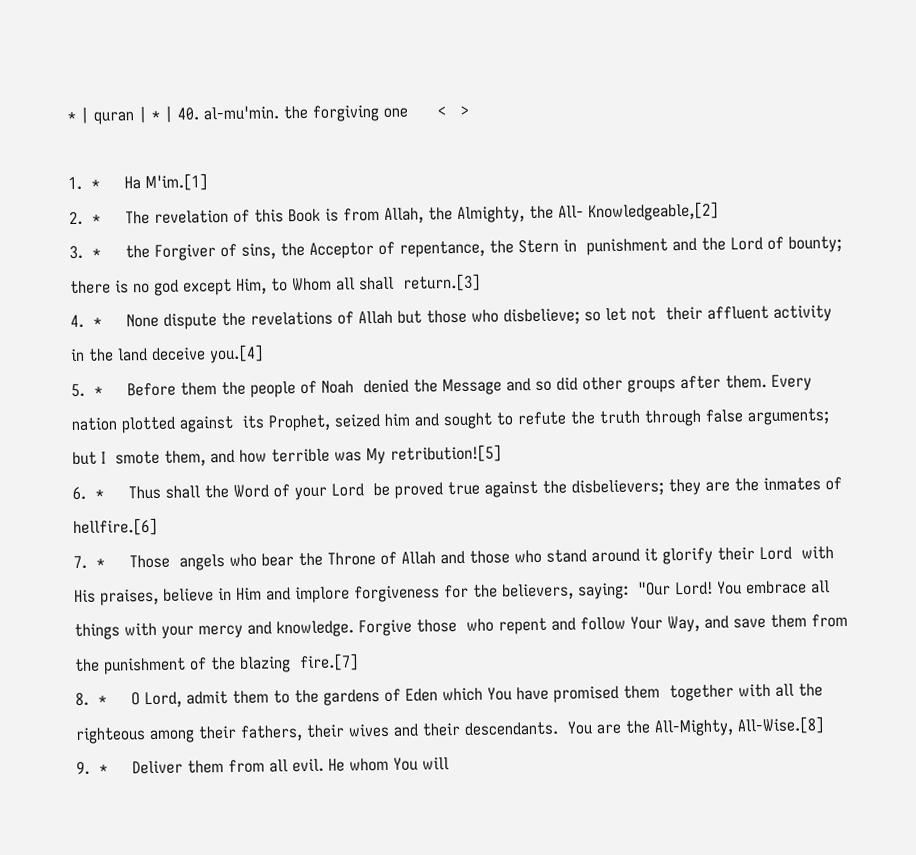* | quran | * | 40. al-mu'min. the forgiving one      <   >

1.  *     Ha M'im.[1]
2.  *     The revelation of this Book is from Allah, the Almighty, the All- Knowledgeable,[2]
3.  *     the Forgiver of sins, the Acceptor of repentance, the Stern in  punishment and the Lord of bounty; there is no god except Him, to Whom all shall  return.[3]
4.  *     None dispute the revelations of Allah but those who disbelieve; so let not  their affluent activity in the land deceive you.[4]
5.  *     Before them the people of Noah  denied the Message and so did other groups after them. Every nation plotted against  its Prophet, seized him and sought to refute the truth through false arguments; but I  smote them, and how terrible was My retribution![5]
6.  *     Thus shall the Word of your Lord  be proved true against the disbelievers; they are the inmates of hellfire.[6]
7.  *     Those  angels who bear the Throne of Allah and those who stand around it glorify their Lord  with His praises, believe in Him and implore forgiveness for the believers, saying:  "Our Lord! You embrace all things with your mercy and knowledge. Forgive those  who repent and follow Your Way, and save them from the punishment of the blazing  fire.[7]
8.  *     O Lord, admit them to the gardens of Eden which You have promised them  together with all the righteous among their fathers, their wives and their descendants.  You are the All-Mighty, All-Wise.[8]
9.  *     Deliver them from all evil. He whom You will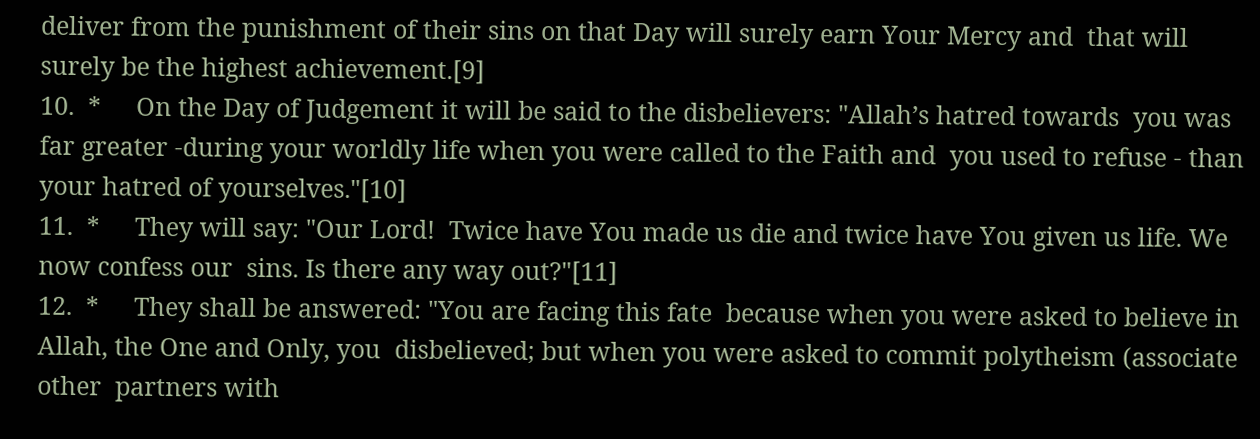deliver from the punishment of their sins on that Day will surely earn Your Mercy and  that will surely be the highest achievement.[9]
10.  *     On the Day of Judgement it will be said to the disbelievers: "Allah’s hatred towards  you was far greater -during your worldly life when you were called to the Faith and  you used to refuse - than your hatred of yourselves."[10]
11.  *     They will say: "Our Lord!  Twice have You made us die and twice have You given us life. We now confess our  sins. Is there any way out?"[11]
12.  *     They shall be answered: "You are facing this fate  because when you were asked to believe in Allah, the One and Only, you  disbelieved; but when you were asked to commit polytheism (associate other  partners with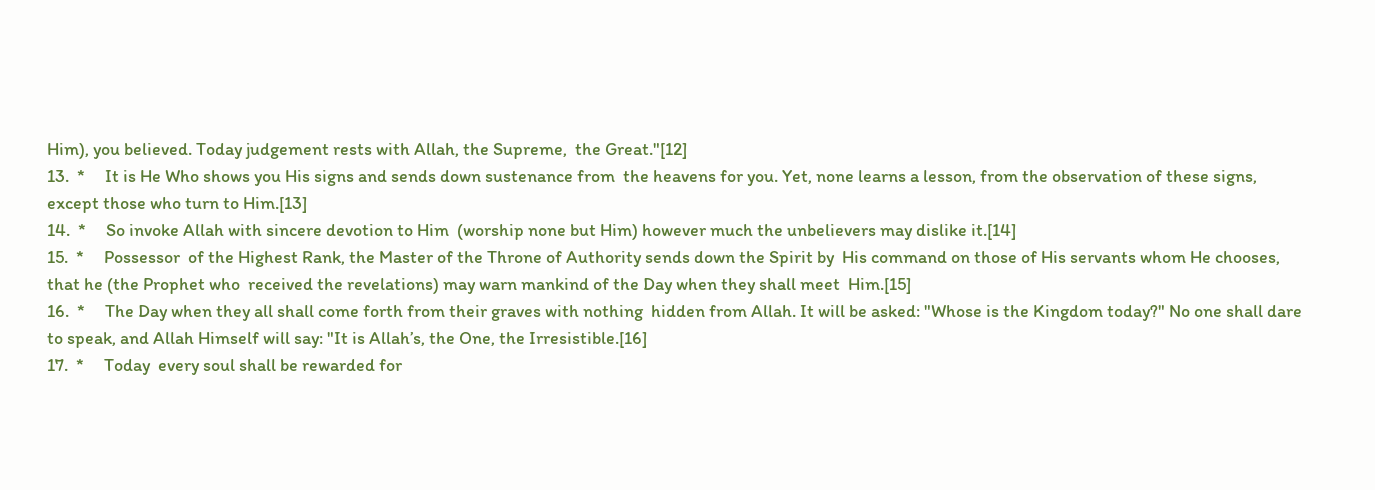Him), you believed. Today judgement rests with Allah, the Supreme,  the Great."[12]
13.  *     It is He Who shows you His signs and sends down sustenance from  the heavens for you. Yet, none learns a lesson, from the observation of these signs,  except those who turn to Him.[13]
14.  *     So invoke Allah with sincere devotion to Him  (worship none but Him) however much the unbelievers may dislike it.[14]
15.  *     Possessor  of the Highest Rank, the Master of the Throne of Authority sends down the Spirit by  His command on those of His servants whom He chooses, that he (the Prophet who  received the revelations) may warn mankind of the Day when they shall meet  Him.[15]
16.  *     The Day when they all shall come forth from their graves with nothing  hidden from Allah. It will be asked: "Whose is the Kingdom today?" No one shall dare  to speak, and Allah Himself will say: "It is Allah’s, the One, the Irresistible.[16]
17.  *     Today  every soul shall be rewarded for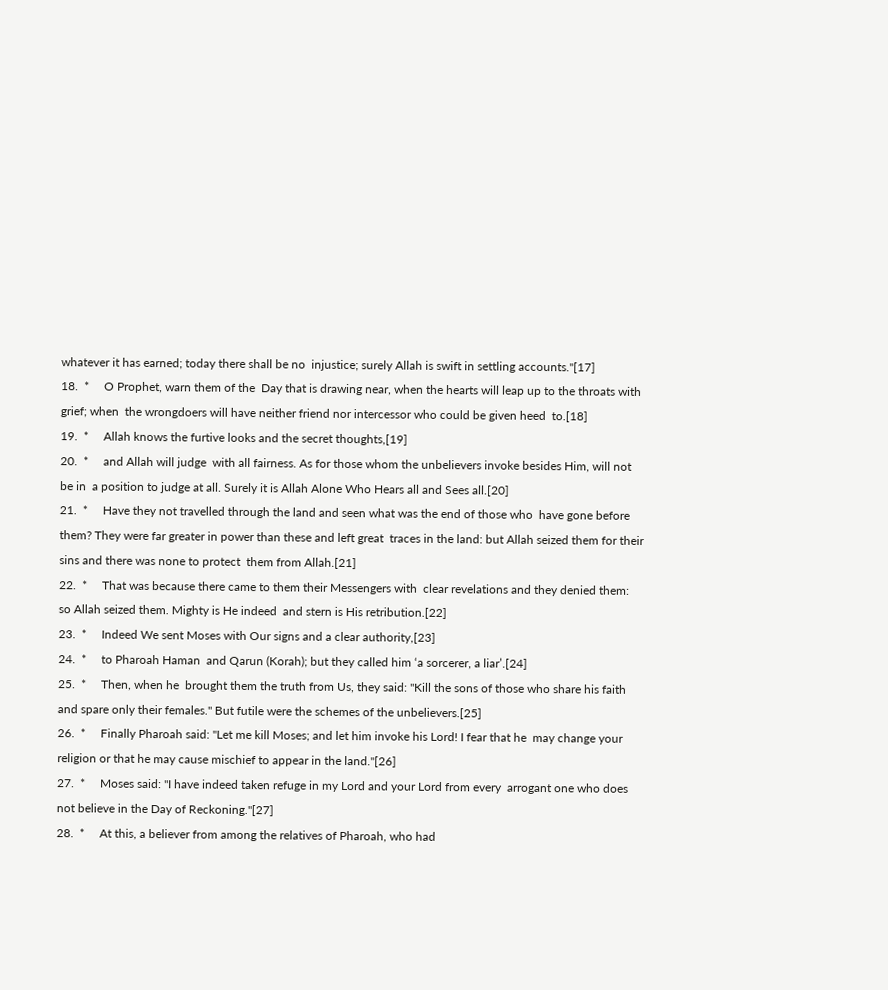whatever it has earned; today there shall be no  injustice; surely Allah is swift in settling accounts."[17]
18.  *     O Prophet, warn them of the  Day that is drawing near, when the hearts will leap up to the throats with grief; when  the wrongdoers will have neither friend nor intercessor who could be given heed  to.[18]
19.  *     Allah knows the furtive looks and the secret thoughts,[19]
20.  *     and Allah will judge  with all fairness. As for those whom the unbelievers invoke besides Him, will not be in  a position to judge at all. Surely it is Allah Alone Who Hears all and Sees all.[20]
21.  *     Have they not travelled through the land and seen what was the end of those who  have gone before them? They were far greater in power than these and left great  traces in the land: but Allah seized them for their sins and there was none to protect  them from Allah.[21]
22.  *     That was because there came to them their Messengers with  clear revelations and they denied them: so Allah seized them. Mighty is He indeed  and stern is His retribution.[22]
23.  *     Indeed We sent Moses with Our signs and a clear authority,[23]
24.  *     to Pharoah Haman  and Qarun (Korah); but they called him ‘a sorcerer, a liar’.[24]
25.  *     Then, when he  brought them the truth from Us, they said: "Kill the sons of those who share his faith  and spare only their females." But futile were the schemes of the unbelievers.[25]
26.  *     Finally Pharoah said: "Let me kill Moses; and let him invoke his Lord! I fear that he  may change your religion or that he may cause mischief to appear in the land."[26]
27.  *     Moses said: "I have indeed taken refuge in my Lord and your Lord from every  arrogant one who does not believe in the Day of Reckoning."[27]
28.  *     At this, a believer from among the relatives of Pharoah, who had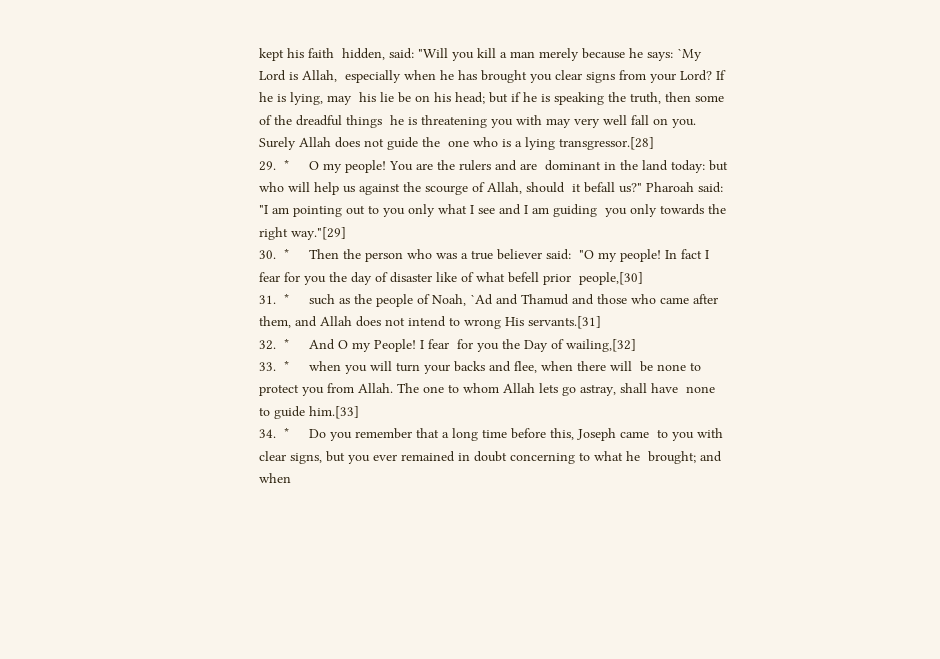kept his faith  hidden, said: "Will you kill a man merely because he says: `My Lord is Allah,  especially when he has brought you clear signs from your Lord? If he is lying, may  his lie be on his head; but if he is speaking the truth, then some of the dreadful things  he is threatening you with may very well fall on you. Surely Allah does not guide the  one who is a lying transgressor.[28]
29.  *     O my people! You are the rulers and are  dominant in the land today: but who will help us against the scourge of Allah, should  it befall us?" Pharoah said: "I am pointing out to you only what I see and I am guiding  you only towards the right way."[29]
30.  *     Then the person who was a true believer said:  "O my people! In fact I fear for you the day of disaster like of what befell prior  people,[30]
31.  *     such as the people of Noah, `Ad and Thamud and those who came after  them, and Allah does not intend to wrong His servants.[31]
32.  *     And O my People! I fear  for you the Day of wailing,[32]
33.  *     when you will turn your backs and flee, when there will  be none to protect you from Allah. The one to whom Allah lets go astray, shall have  none to guide him.[33]
34.  *     Do you remember that a long time before this, Joseph came  to you with clear signs, but you ever remained in doubt concerning to what he  brought; and when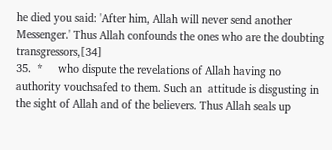he died you said: 'After him, Allah will never send another  Messenger.' Thus Allah confounds the ones who are the doubting transgressors,[34]
35.  *     who dispute the revelations of Allah having no authority vouchsafed to them. Such an  attitude is disgusting in the sight of Allah and of the believers. Thus Allah seals up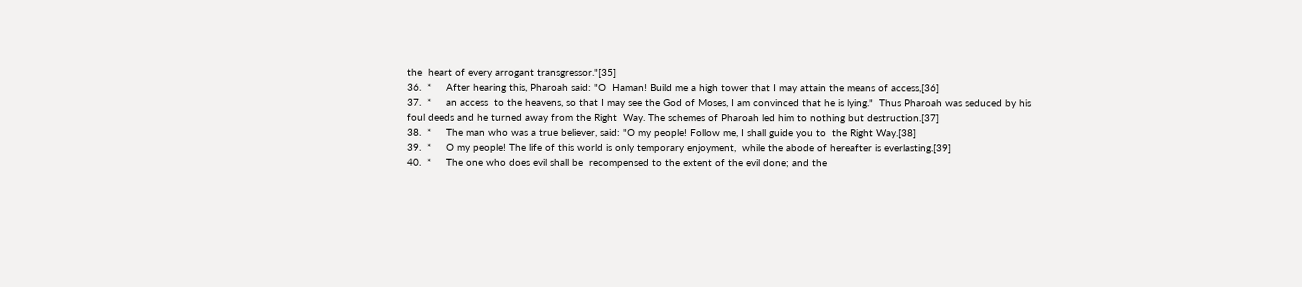the  heart of every arrogant transgressor."[35]
36.  *     After hearing this, Pharoah said: "O  Haman! Build me a high tower that I may attain the means of access,[36]
37.  *     an access  to the heavens, so that I may see the God of Moses, I am convinced that he is lying."  Thus Pharoah was seduced by his foul deeds and he turned away from the Right  Way. The schemes of Pharoah led him to nothing but destruction.[37]
38.  *     The man who was a true believer, said: "O my people! Follow me, I shall guide you to  the Right Way.[38]
39.  *     O my people! The life of this world is only temporary enjoyment,  while the abode of hereafter is everlasting.[39]
40.  *     The one who does evil shall be  recompensed to the extent of the evil done; and the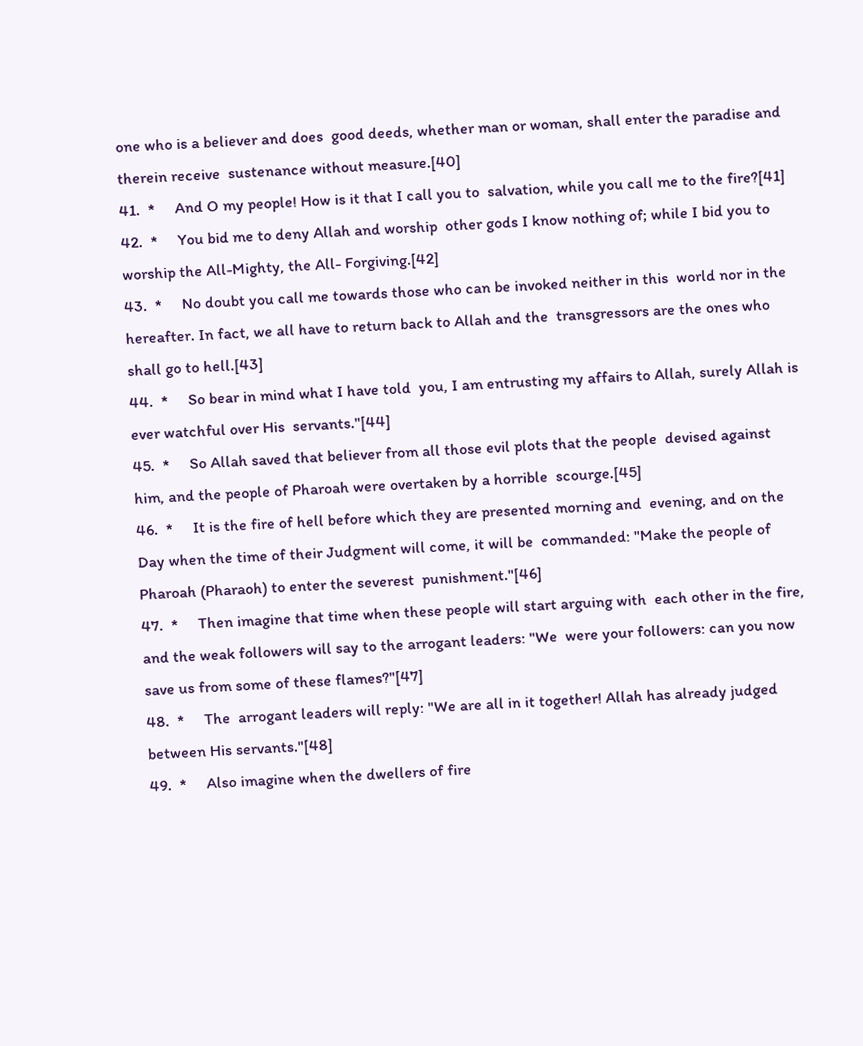one who is a believer and does  good deeds, whether man or woman, shall enter the paradise and therein receive  sustenance without measure.[40]
41.  *     And O my people! How is it that I call you to  salvation, while you call me to the fire?[41]
42.  *     You bid me to deny Allah and worship  other gods I know nothing of; while I bid you to worship the All-Mighty, the All- Forgiving.[42]
43.  *     No doubt you call me towards those who can be invoked neither in this  world nor in the hereafter. In fact, we all have to return back to Allah and the  transgressors are the ones who shall go to hell.[43]
44.  *     So bear in mind what I have told  you, I am entrusting my affairs to Allah, surely Allah is ever watchful over His  servants."[44]
45.  *     So Allah saved that believer from all those evil plots that the people  devised against him, and the people of Pharoah were overtaken by a horrible  scourge.[45]
46.  *     It is the fire of hell before which they are presented morning and  evening, and on the Day when the time of their Judgment will come, it will be  commanded: "Make the people of Pharoah (Pharaoh) to enter the severest  punishment."[46]
47.  *     Then imagine that time when these people will start arguing with  each other in the fire, and the weak followers will say to the arrogant leaders: "We  were your followers: can you now save us from some of these flames?"[47]
48.  *     The  arrogant leaders will reply: "We are all in it together! Allah has already judged  between His servants."[48]
49.  *     Also imagine when the dwellers of fire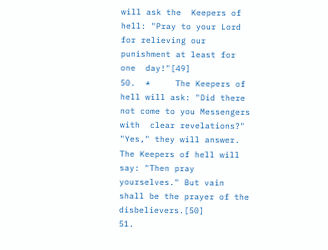will ask the  Keepers of hell: "Pray to your Lord for relieving our punishment at least for one  day!"[49]
50.  *     The Keepers of hell will ask: "Did there not come to you Messengers with  clear revelations?" "Yes," they will answer. The Keepers of hell will say: "Then pray  yourselves." But vain shall be the prayer of the disbelievers.[50]
51.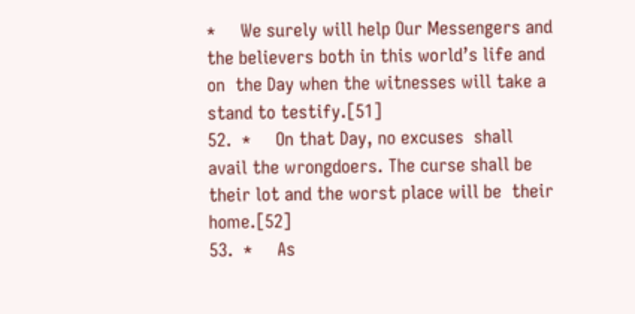*     We surely will help Our Messengers and the believers both in this world’s life and on  the Day when the witnesses will take a stand to testify.[51]
52.  *     On that Day, no excuses  shall avail the wrongdoers. The curse shall be their lot and the worst place will be  their home.[52]
53.  *     As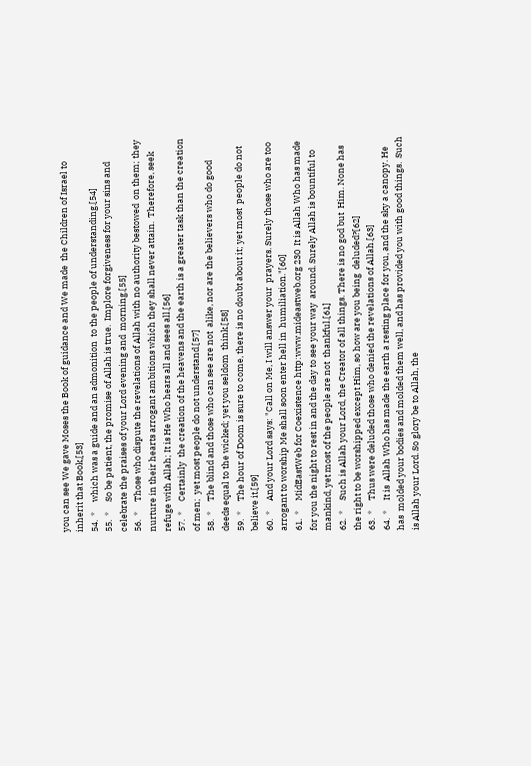you can see We gave Moses the Book of guidance and We made  the Children of Israel to inherit that Book,[53]
54.  *     which was a guide and an admonition  to the people of understanding.[54]
55.  *     So be patient, the promise of Allah is true.  Implore forgiveness for your sins and celebrate the praises of your Lord evening and  morning.[55]
56.  *     Those who dispute the revelations of Allah with no authority bestowed  on them; they nurture in their hearts arrogant ambitions which they shall never attain.  Therefore, seek refuge with Allah; It is He Who hears all and sees all.[56]
57.  *     Certainly  the creation of the heavens and the earth is a greater task than the creation of men;  yet most people do not understand.[57]
58.  *     The blind and those who can see are not  alike, nor are the believers who do good deeds equal to the wicked; yet you seldom  think.[58]
59.  *     The hour of Doom is sure to come, there is no doubt about it; yet most  people do not believe it.[59]
60.  *     And your Lord says: "Call on Me, I will answer your  prayers. Surely those who are too arrogant to worship Me shall soon enter hell in  humiliation."[60]
61.  *     MidEastWeb for Coexistence http:www.mideastweb.org 230  It is Allah Who has made for you the night to rest in and the day to see your way  around. Surely Allah is bountiful to mankind, yet most of the people are not  thankful.[61]
62.  *     Such is Allah your Lord, the Creator of all things. There is no god but  Him. None has the right to be worshipped except Him, so how are you being  deluded?[62]
63.  *     Thus were deluded those who denied the revelations of Allah.[63]
64.  *     It is  Allah Who has made the earth a resting place for you, and the sky a canopy. He has  molded your bodies and molded them well, and has provided you with good things.  Such is Allah your Lord. So glory be to Allah, the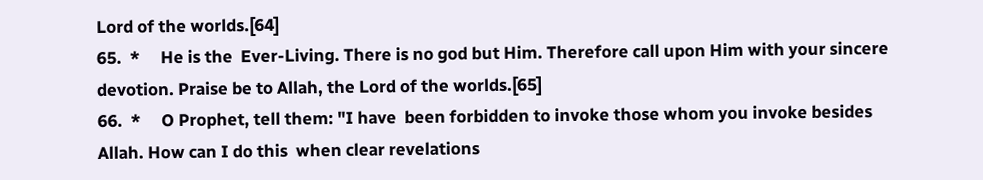Lord of the worlds.[64]
65.  *     He is the  Ever-Living. There is no god but Him. Therefore call upon Him with your sincere  devotion. Praise be to Allah, the Lord of the worlds.[65]
66.  *     O Prophet, tell them: "I have  been forbidden to invoke those whom you invoke besides Allah. How can I do this  when clear revelations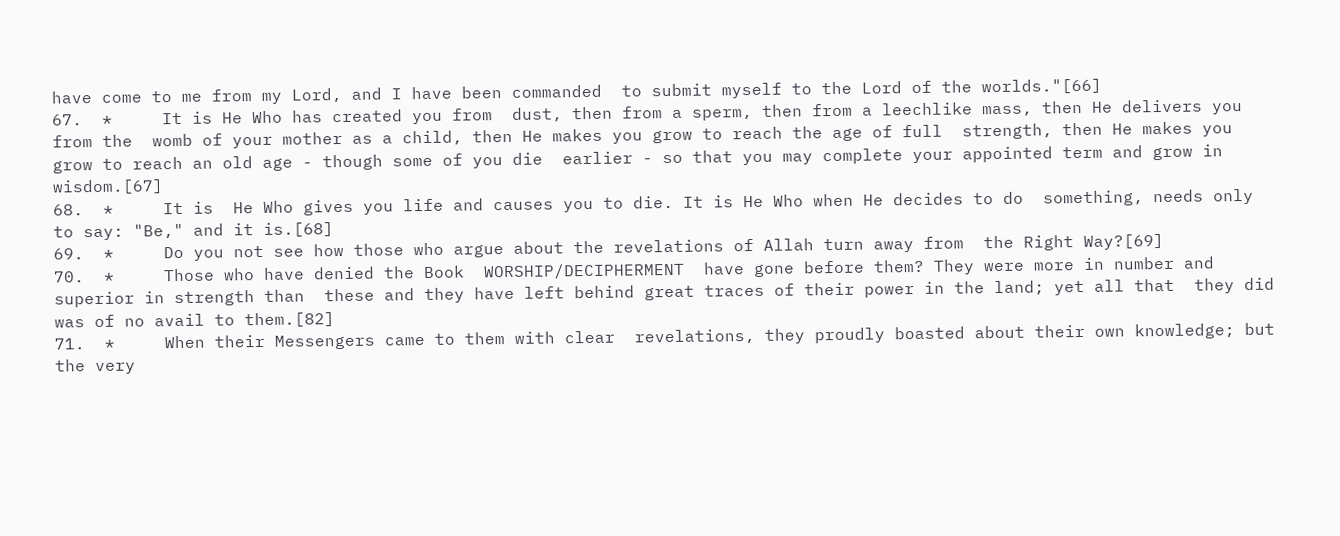have come to me from my Lord, and I have been commanded  to submit myself to the Lord of the worlds."[66]
67.  *     It is He Who has created you from  dust, then from a sperm, then from a leechlike mass, then He delivers you from the  womb of your mother as a child, then He makes you grow to reach the age of full  strength, then He makes you grow to reach an old age - though some of you die  earlier - so that you may complete your appointed term and grow in wisdom.[67]
68.  *     It is  He Who gives you life and causes you to die. It is He Who when He decides to do  something, needs only to say: "Be," and it is.[68]
69.  *     Do you not see how those who argue about the revelations of Allah turn away from  the Right Way?[69]
70.  *     Those who have denied the Book  WORSHIP/DECIPHERMENT  have gone before them? They were more in number and superior in strength than  these and they have left behind great traces of their power in the land; yet all that  they did was of no avail to them.[82]
71.  *     When their Messengers came to them with clear  revelations, they proudly boasted about their own knowledge; but the very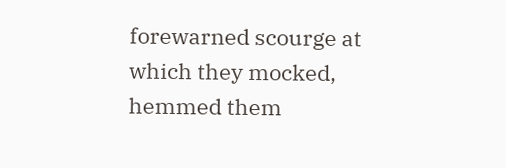forewarned scourge at which they mocked, hemmed them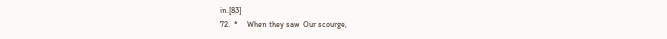in.[83]
72.  *     When they saw  Our scourge,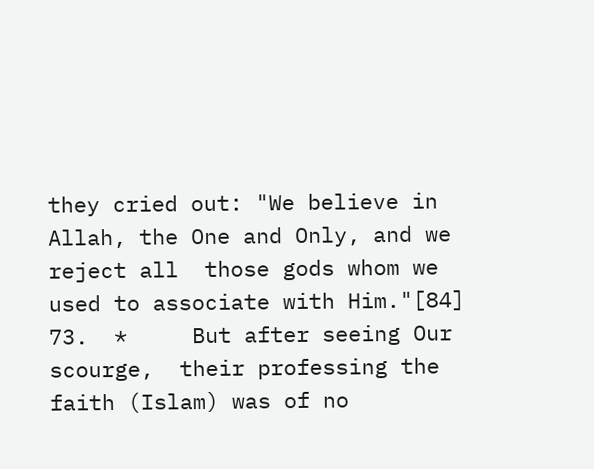they cried out: "We believe in Allah, the One and Only, and we reject all  those gods whom we used to associate with Him."[84]
73.  *     But after seeing Our scourge,  their professing the faith (Islam) was of no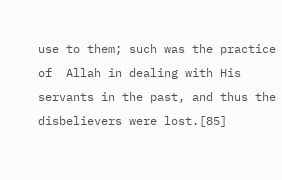use to them; such was the practice of  Allah in dealing with His servants in the past, and thus the disbelievers were lost.[85]